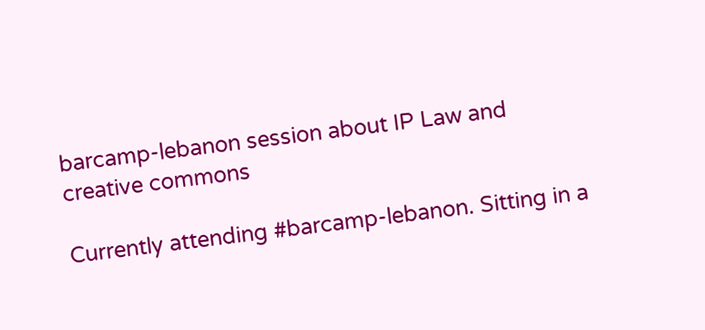barcamp-lebanon session about IP Law and creative commons

Currently attending #barcamp-lebanon. Sitting in a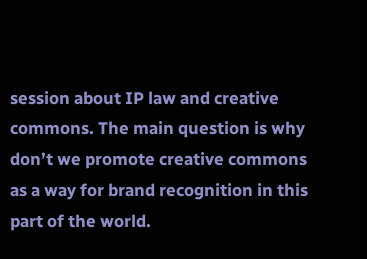session about IP law and creative commons. The main question is why don’t we promote creative commons as a way for brand recognition in this part of the world.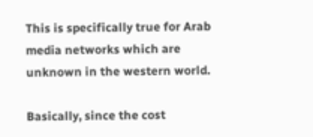This is specifically true for Arab media networks which are unknown in the western world.

Basically, since the cost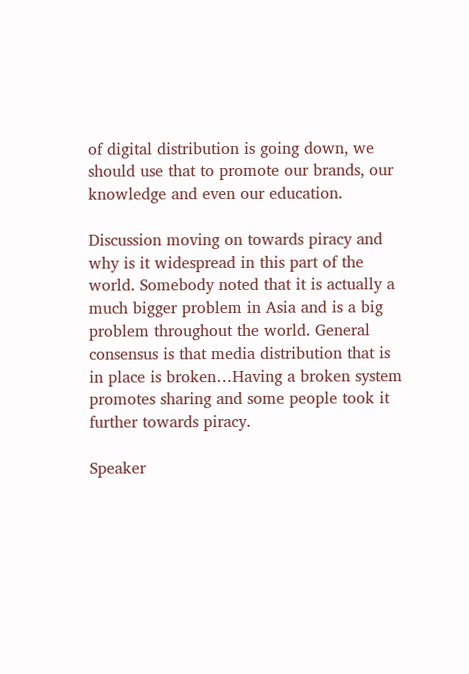of digital distribution is going down, we should use that to promote our brands, our knowledge and even our education.

Discussion moving on towards piracy and why is it widespread in this part of the world. Somebody noted that it is actually a much bigger problem in Asia and is a big problem throughout the world. General consensus is that media distribution that is in place is broken…Having a broken system promotes sharing and some people took it further towards piracy.

Speaker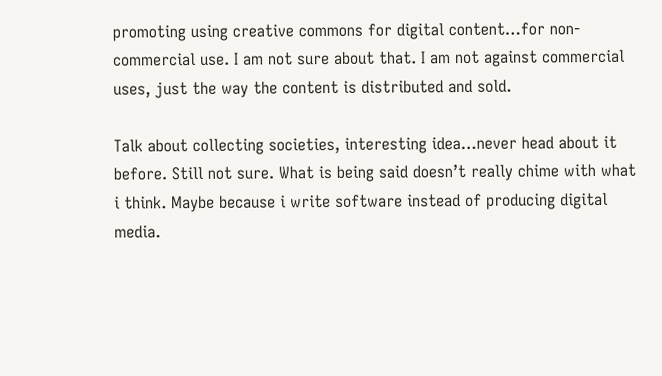promoting using creative commons for digital content…for non-commercial use. I am not sure about that. I am not against commercial uses, just the way the content is distributed and sold.

Talk about collecting societies, interesting idea…never head about it before. Still not sure. What is being said doesn’t really chime with what i think. Maybe because i write software instead of producing digital media.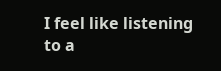I feel like listening to a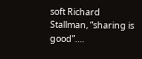soft Richard Stallman, “sharing is good”….